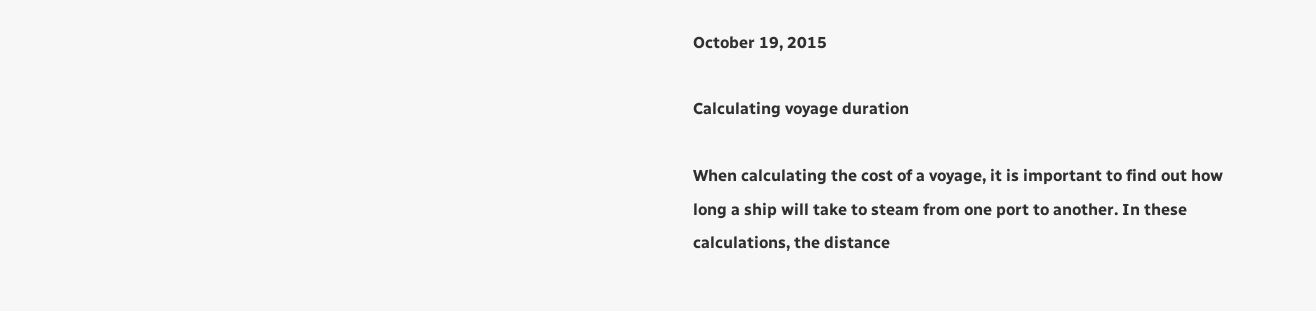October 19, 2015

Calculating voyage duration

When calculating the cost of a voyage, it is important to find out how long a ship will take to steam from one port to another. In these calculations, the distance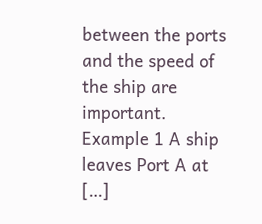between the ports and the speed of the ship are important. Example 1 A ship leaves Port A at […]